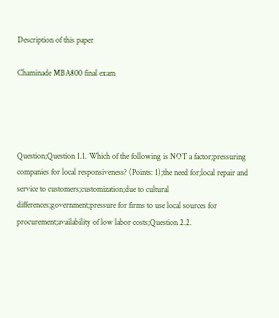Description of this paper

Chaminade MBA800 final exam




Question;Question 1.1. Which of the following is NOT a factor;pressuring companies for local responsiveness? (Points: 1);the need for;local repair and service to customers;customization;due to cultural differences;government;pressure for firms to use local sources for procurement;availability of low labor costs;Question 2.2.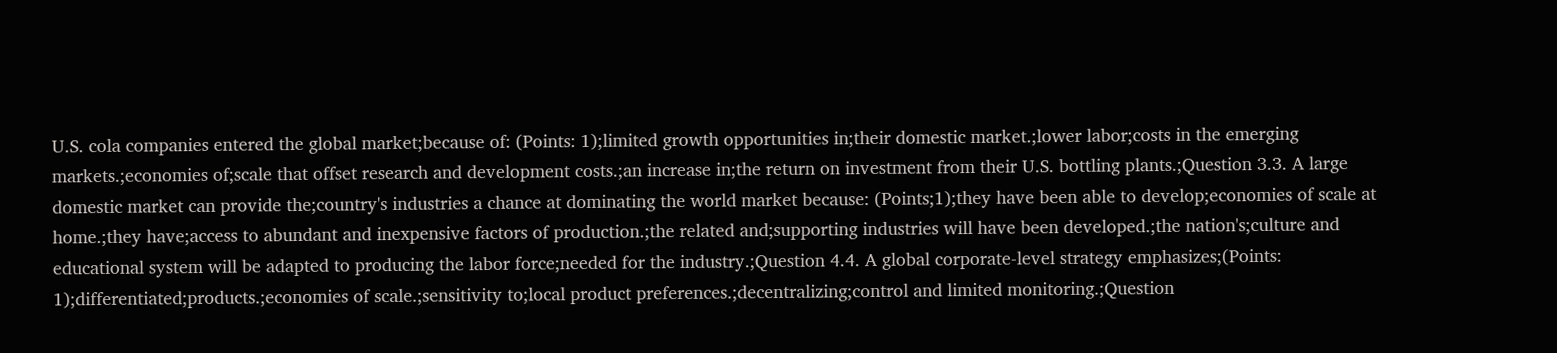U.S. cola companies entered the global market;because of: (Points: 1);limited growth opportunities in;their domestic market.;lower labor;costs in the emerging markets.;economies of;scale that offset research and development costs.;an increase in;the return on investment from their U.S. bottling plants.;Question 3.3. A large domestic market can provide the;country's industries a chance at dominating the world market because: (Points;1);they have been able to develop;economies of scale at home.;they have;access to abundant and inexpensive factors of production.;the related and;supporting industries will have been developed.;the nation's;culture and educational system will be adapted to producing the labor force;needed for the industry.;Question 4.4. A global corporate-level strategy emphasizes;(Points: 1);differentiated;products.;economies of scale.;sensitivity to;local product preferences.;decentralizing;control and limited monitoring.;Question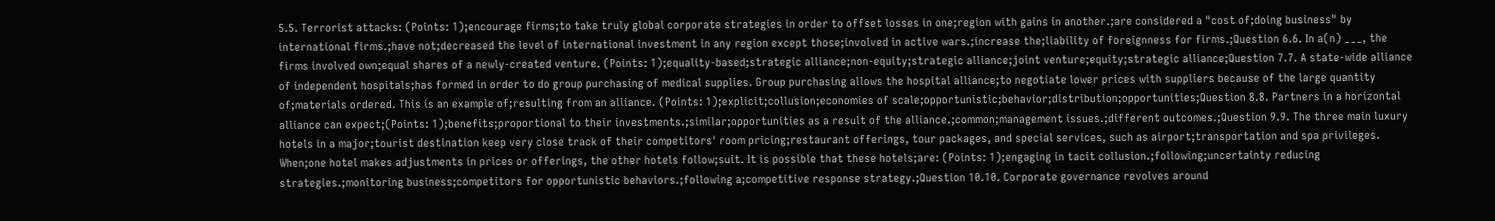5.5. Terrorist attacks: (Points: 1);encourage firms;to take truly global corporate strategies in order to offset losses in one;region with gains in another.;are considered a "cost of;doing business" by international firms.;have not;decreased the level of international investment in any region except those;involved in active wars.;increase the;liability of foreignness for firms.;Question 6.6. In a(n) ___, the firms involved own;equal shares of a newly-created venture. (Points: 1);equality-based;strategic alliance;non-equity;strategic alliance;joint venture;equity;strategic alliance;Question 7.7. A state-wide alliance of independent hospitals;has formed in order to do group purchasing of medical supplies. Group purchasing allows the hospital alliance;to negotiate lower prices with suppliers because of the large quantity of;materials ordered. This is an example of;resulting from an alliance. (Points: 1);explicit;collusion;economies of scale;opportunistic;behavior;distribution;opportunities;Question 8.8. Partners in a horizontal alliance can expect;(Points: 1);benefits;proportional to their investments.;similar;opportunities as a result of the alliance.;common;management issues.;different outcomes.;Question 9.9. The three main luxury hotels in a major;tourist destination keep very close track of their competitors' room pricing;restaurant offerings, tour packages, and special services, such as airport;transportation and spa privileges. When;one hotel makes adjustments in prices or offerings, the other hotels follow;suit. It is possible that these hotels;are: (Points: 1);engaging in tacit collusion.;following;uncertainty reducing strategies.;monitoring business;competitors for opportunistic behaviors.;following a;competitive response strategy.;Question 10.10. Corporate governance revolves around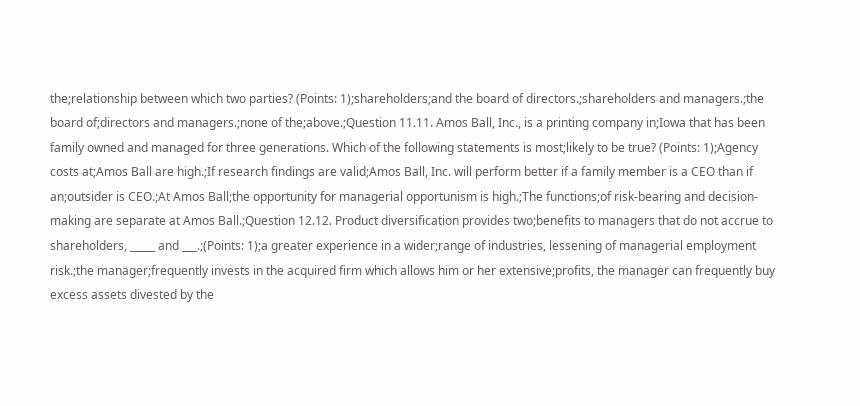the;relationship between which two parties? (Points: 1);shareholders;and the board of directors.;shareholders and managers.;the board of;directors and managers.;none of the;above.;Question 11.11. Amos Ball, Inc., is a printing company in;Iowa that has been family owned and managed for three generations. Which of the following statements is most;likely to be true? (Points: 1);Agency costs at;Amos Ball are high.;If research findings are valid;Amos Ball, Inc. will perform better if a family member is a CEO than if an;outsider is CEO.;At Amos Ball;the opportunity for managerial opportunism is high.;The functions;of risk-bearing and decision-making are separate at Amos Ball.;Question 12.12. Product diversification provides two;benefits to managers that do not accrue to shareholders, _____ and ___.;(Points: 1);a greater experience in a wider;range of industries, lessening of managerial employment risk.;the manager;frequently invests in the acquired firm which allows him or her extensive;profits, the manager can frequently buy excess assets divested by the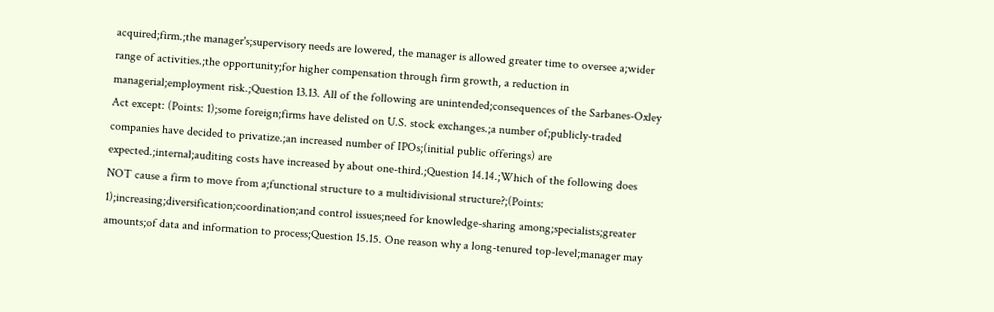acquired;firm.;the manager's;supervisory needs are lowered, the manager is allowed greater time to oversee a;wider range of activities.;the opportunity;for higher compensation through firm growth, a reduction in managerial;employment risk.;Question 13.13. All of the following are unintended;consequences of the Sarbanes-Oxley Act except: (Points: 1);some foreign;firms have delisted on U.S. stock exchanges.;a number of;publicly-traded companies have decided to privatize.;an increased number of IPOs;(initial public offerings) are expected.;internal;auditing costs have increased by about one-third.;Question 14.14.;Which of the following does NOT cause a firm to move from a;functional structure to a multidivisional structure?;(Points: 1);increasing;diversification;coordination;and control issues;need for knowledge-sharing among;specialists;greater amounts;of data and information to process;Question 15.15. One reason why a long-tenured top-level;manager may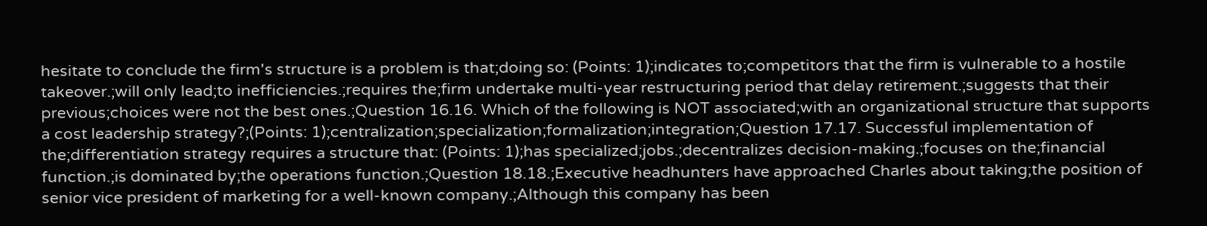hesitate to conclude the firm's structure is a problem is that;doing so: (Points: 1);indicates to;competitors that the firm is vulnerable to a hostile takeover.;will only lead;to inefficiencies.;requires the;firm undertake multi-year restructuring period that delay retirement.;suggests that their previous;choices were not the best ones.;Question 16.16. Which of the following is NOT associated;with an organizational structure that supports a cost leadership strategy?;(Points: 1);centralization;specialization;formalization;integration;Question 17.17. Successful implementation of the;differentiation strategy requires a structure that: (Points: 1);has specialized;jobs.;decentralizes decision-making.;focuses on the;financial function.;is dominated by;the operations function.;Question 18.18.;Executive headhunters have approached Charles about taking;the position of senior vice president of marketing for a well-known company.;Although this company has been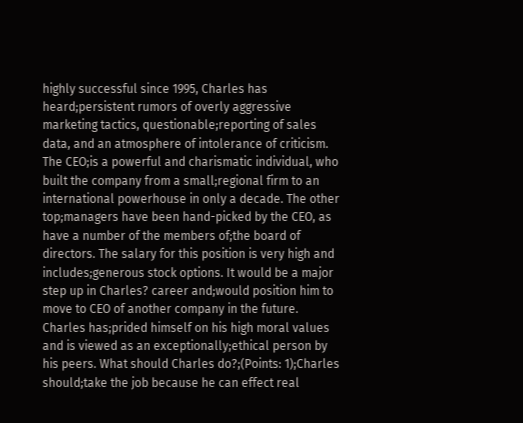highly successful since 1995, Charles has heard;persistent rumors of overly aggressive marketing tactics, questionable;reporting of sales data, and an atmosphere of intolerance of criticism. The CEO;is a powerful and charismatic individual, who built the company from a small;regional firm to an international powerhouse in only a decade. The other top;managers have been hand-picked by the CEO, as have a number of the members of;the board of directors. The salary for this position is very high and includes;generous stock options. It would be a major step up in Charles? career and;would position him to move to CEO of another company in the future. Charles has;prided himself on his high moral values and is viewed as an exceptionally;ethical person by his peers. What should Charles do?;(Points: 1);Charles should;take the job because he can effect real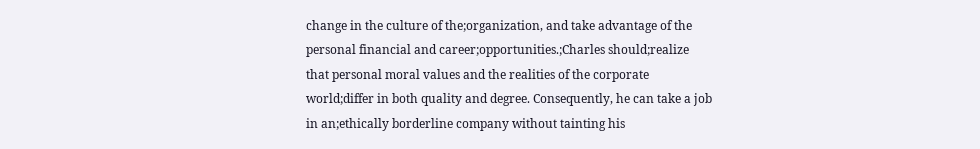change in the culture of the;organization, and take advantage of the personal financial and career;opportunities.;Charles should;realize that personal moral values and the realities of the corporate world;differ in both quality and degree. Consequently, he can take a job in an;ethically borderline company without tainting his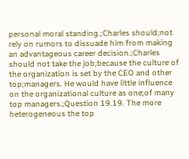personal moral standing.;Charles should;not rely on rumors to dissuade him from making an advantageous career decision.;Charles should not take the job;because the culture of the organization is set by the CEO and other top;managers. He would have little influence on the organizational culture as one;of many top managers.;Question 19.19. The more heterogeneous the top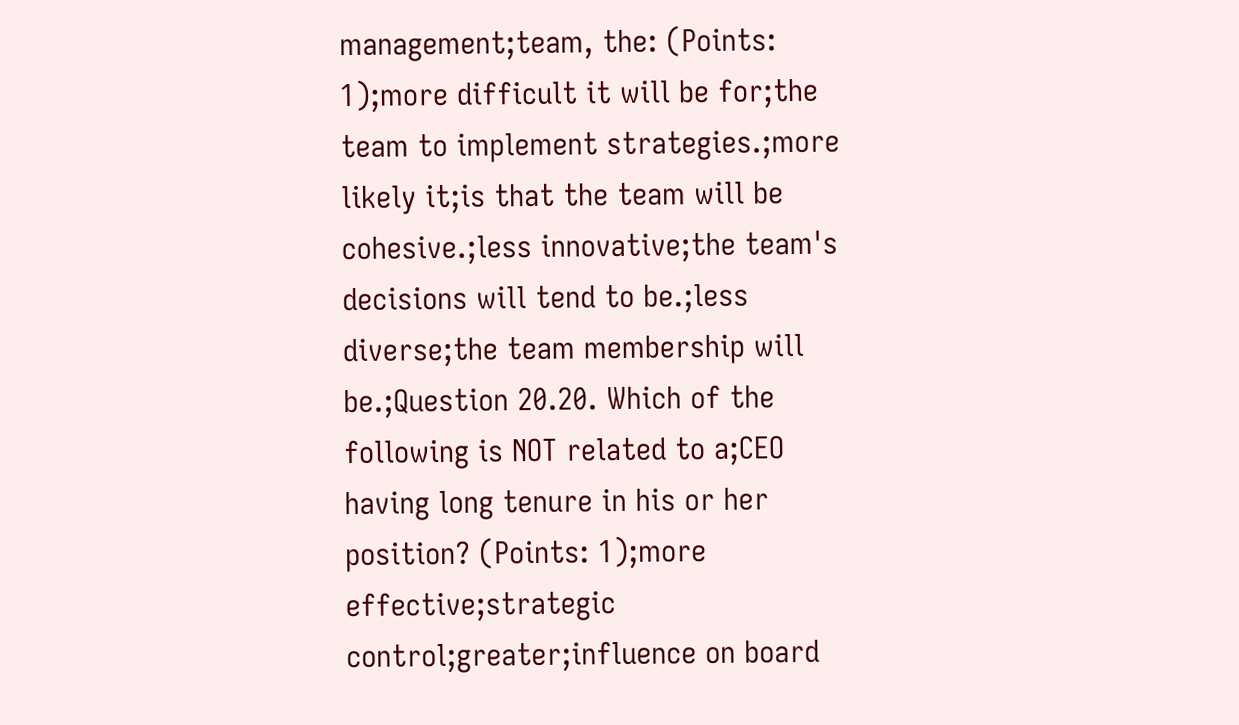management;team, the: (Points: 1);more difficult it will be for;the team to implement strategies.;more likely it;is that the team will be cohesive.;less innovative;the team's decisions will tend to be.;less diverse;the team membership will be.;Question 20.20. Which of the following is NOT related to a;CEO having long tenure in his or her position? (Points: 1);more effective;strategic control;greater;influence on board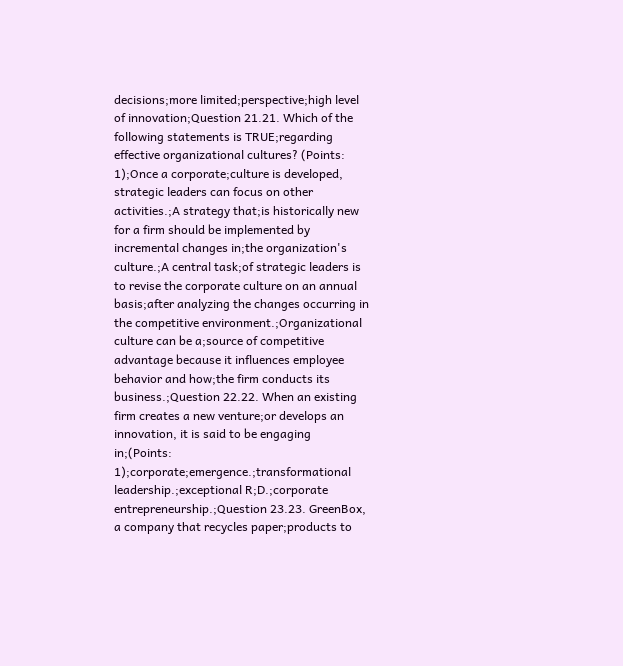decisions;more limited;perspective;high level of innovation;Question 21.21. Which of the following statements is TRUE;regarding effective organizational cultures? (Points: 1);Once a corporate;culture is developed, strategic leaders can focus on other activities.;A strategy that;is historically new for a firm should be implemented by incremental changes in;the organization's culture.;A central task;of strategic leaders is to revise the corporate culture on an annual basis;after analyzing the changes occurring in the competitive environment.;Organizational culture can be a;source of competitive advantage because it influences employee behavior and how;the firm conducts its business.;Question 22.22. When an existing firm creates a new venture;or develops an innovation, it is said to be engaging in;(Points: 1);corporate;emergence.;transformational leadership.;exceptional R;D.;corporate entrepreneurship.;Question 23.23. GreenBox, a company that recycles paper;products to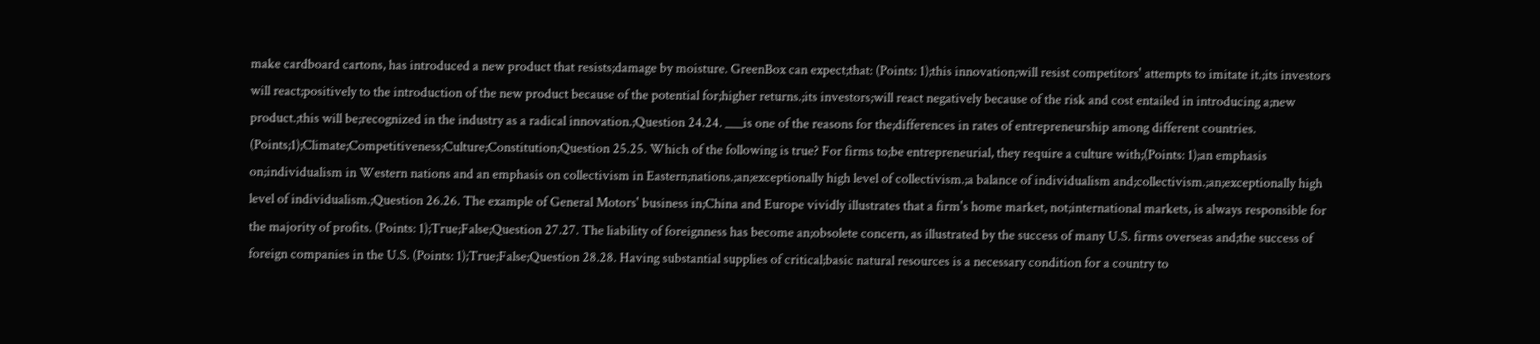make cardboard cartons, has introduced a new product that resists;damage by moisture. GreenBox can expect;that: (Points: 1);this innovation;will resist competitors' attempts to imitate it.;its investors will react;positively to the introduction of the new product because of the potential for;higher returns.;its investors;will react negatively because of the risk and cost entailed in introducing a;new product.;this will be;recognized in the industry as a radical innovation.;Question 24.24. ___is one of the reasons for the;differences in rates of entrepreneurship among different countries. (Points;1);Climate;Competitiveness;Culture;Constitution;Question 25.25. Which of the following is true? For firms to;be entrepreneurial, they require a culture with;(Points: 1);an emphasis on;individualism in Western nations and an emphasis on collectivism in Eastern;nations.;an;exceptionally high level of collectivism.;a balance of individualism and;collectivism.;an;exceptionally high level of individualism.;Question 26.26. The example of General Motors' business in;China and Europe vividly illustrates that a firm's home market, not;international markets, is always responsible for the majority of profits. (Points: 1);True;False;Question 27.27. The liability of foreignness has become an;obsolete concern, as illustrated by the success of many U.S. firms overseas and;the success of foreign companies in the U.S. (Points: 1);True;False;Question 28.28. Having substantial supplies of critical;basic natural resources is a necessary condition for a country to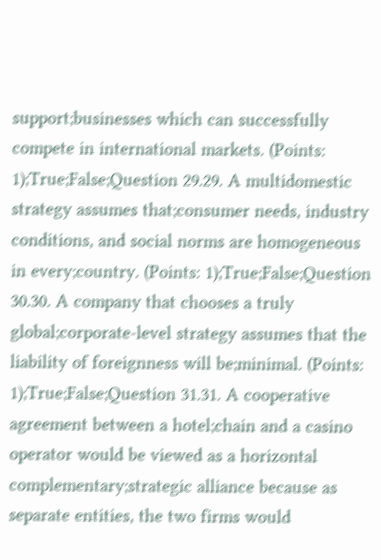support;businesses which can successfully compete in international markets. (Points: 1);True;False;Question 29.29. A multidomestic strategy assumes that;consumer needs, industry conditions, and social norms are homogeneous in every;country. (Points: 1);True;False;Question 30.30. A company that chooses a truly global;corporate-level strategy assumes that the liability of foreignness will be;minimal. (Points: 1);True;False;Question 31.31. A cooperative agreement between a hotel;chain and a casino operator would be viewed as a horizontal complementary;strategic alliance because as separate entities, the two firms would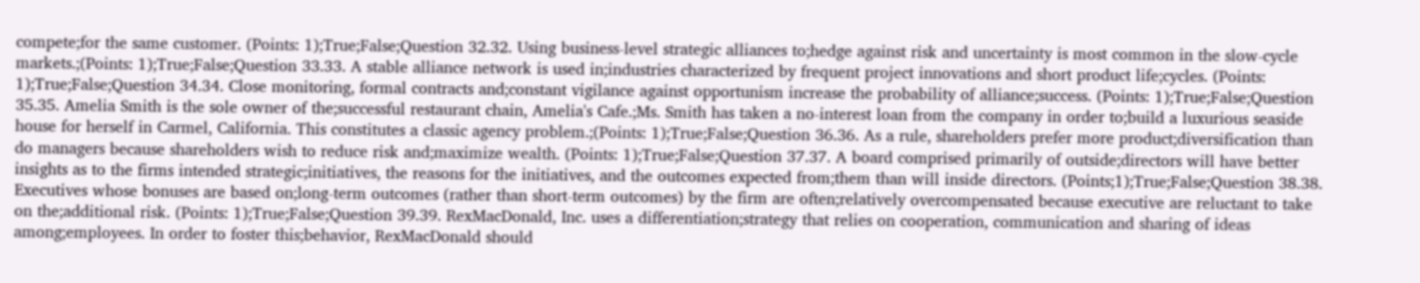compete;for the same customer. (Points: 1);True;False;Question 32.32. Using business-level strategic alliances to;hedge against risk and uncertainty is most common in the slow-cycle markets.;(Points: 1);True;False;Question 33.33. A stable alliance network is used in;industries characterized by frequent project innovations and short product life;cycles. (Points: 1);True;False;Question 34.34. Close monitoring, formal contracts and;constant vigilance against opportunism increase the probability of alliance;success. (Points: 1);True;False;Question 35.35. Amelia Smith is the sole owner of the;successful restaurant chain, Amelia's Cafe.;Ms. Smith has taken a no-interest loan from the company in order to;build a luxurious seaside house for herself in Carmel, California. This constitutes a classic agency problem.;(Points: 1);True;False;Question 36.36. As a rule, shareholders prefer more product;diversification than do managers because shareholders wish to reduce risk and;maximize wealth. (Points: 1);True;False;Question 37.37. A board comprised primarily of outside;directors will have better insights as to the firms intended strategic;initiatives, the reasons for the initiatives, and the outcomes expected from;them than will inside directors. (Points;1);True;False;Question 38.38. Executives whose bonuses are based on;long-term outcomes (rather than short-term outcomes) by the firm are often;relatively overcompensated because executive are reluctant to take on the;additional risk. (Points: 1);True;False;Question 39.39. RexMacDonald, Inc. uses a differentiation;strategy that relies on cooperation, communication and sharing of ideas among;employees. In order to foster this;behavior, RexMacDonald should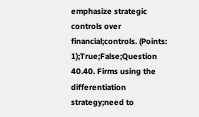emphasize strategic controls over financial;controls. (Points: 1);True;False;Question 40.40. Firms using the differentiation strategy;need to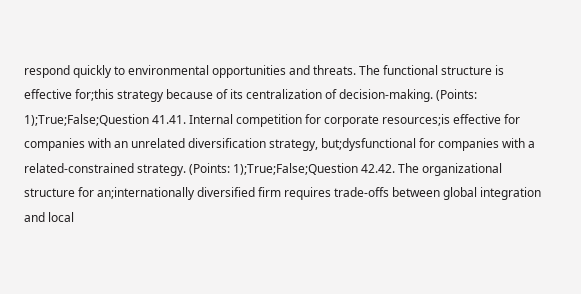respond quickly to environmental opportunities and threats. The functional structure is effective for;this strategy because of its centralization of decision-making. (Points: 1);True;False;Question 41.41. Internal competition for corporate resources;is effective for companies with an unrelated diversification strategy, but;dysfunctional for companies with a related-constrained strategy. (Points: 1);True;False;Question 42.42. The organizational structure for an;internationally diversified firm requires trade-offs between global integration and local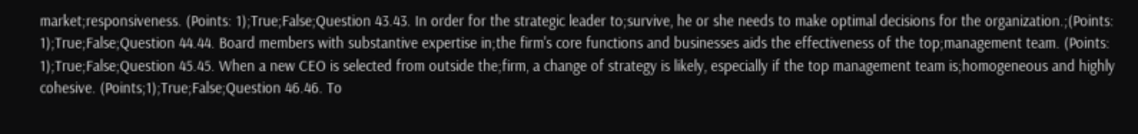market;responsiveness. (Points: 1);True;False;Question 43.43. In order for the strategic leader to;survive, he or she needs to make optimal decisions for the organization.;(Points: 1);True;False;Question 44.44. Board members with substantive expertise in;the firm's core functions and businesses aids the effectiveness of the top;management team. (Points: 1);True;False;Question 45.45. When a new CEO is selected from outside the;firm, a change of strategy is likely, especially if the top management team is;homogeneous and highly cohesive. (Points;1);True;False;Question 46.46. To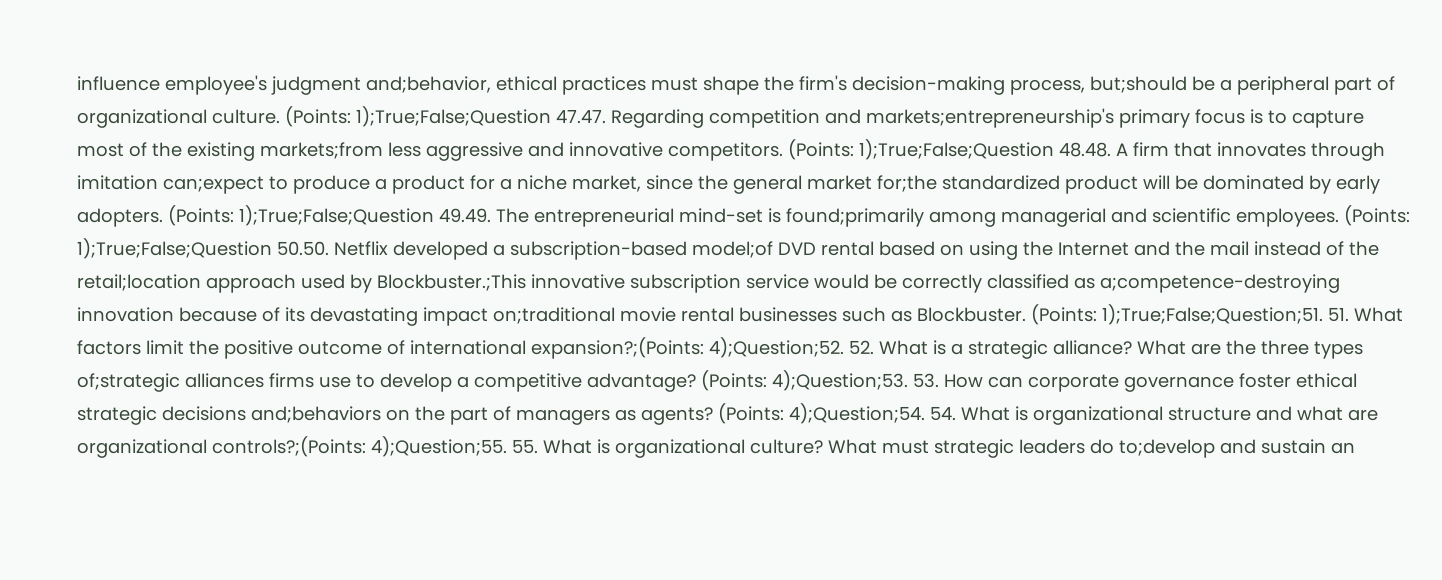influence employee's judgment and;behavior, ethical practices must shape the firm's decision-making process, but;should be a peripheral part of organizational culture. (Points: 1);True;False;Question 47.47. Regarding competition and markets;entrepreneurship's primary focus is to capture most of the existing markets;from less aggressive and innovative competitors. (Points: 1);True;False;Question 48.48. A firm that innovates through imitation can;expect to produce a product for a niche market, since the general market for;the standardized product will be dominated by early adopters. (Points: 1);True;False;Question 49.49. The entrepreneurial mind-set is found;primarily among managerial and scientific employees. (Points: 1);True;False;Question 50.50. Netflix developed a subscription-based model;of DVD rental based on using the Internet and the mail instead of the retail;location approach used by Blockbuster.;This innovative subscription service would be correctly classified as a;competence-destroying innovation because of its devastating impact on;traditional movie rental businesses such as Blockbuster. (Points: 1);True;False;Question;51. 51. What factors limit the positive outcome of international expansion?;(Points: 4);Question;52. 52. What is a strategic alliance? What are the three types of;strategic alliances firms use to develop a competitive advantage? (Points: 4);Question;53. 53. How can corporate governance foster ethical strategic decisions and;behaviors on the part of managers as agents? (Points: 4);Question;54. 54. What is organizational structure and what are organizational controls?;(Points: 4);Question;55. 55. What is organizational culture? What must strategic leaders do to;develop and sustain an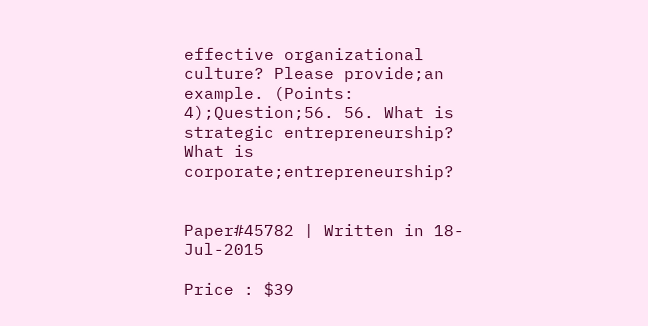effective organizational culture? Please provide;an example. (Points: 4);Question;56. 56. What is strategic entrepreneurship? What is corporate;entrepreneurship?


Paper#45782 | Written in 18-Jul-2015

Price : $39